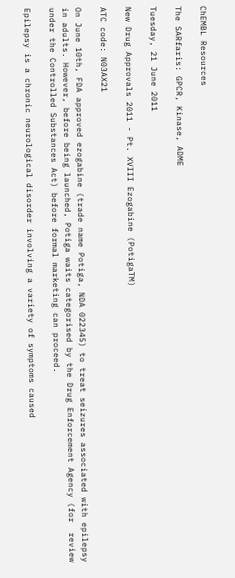ChEMBL Resources

The SARfaris: GPCR, Kinase, ADME

Tuesday, 21 June 2011

New Drug Approvals 2011 - Pt. XVIII Ezogabine (PotigaTM)

ATC code: N03AX21

On June 10th, FDA approved ezogabine (trade name Potiga, NDA 022345) to treat seizures associated with epilepsy in adults. However, before being launched, Potiga waits categorised by the Drug Enforcement Agency (for  review under the Controlled Substances Act) before formal marketing can proceed.

Epilepsy is a chronic neurological disorder involving a variety of symptoms caused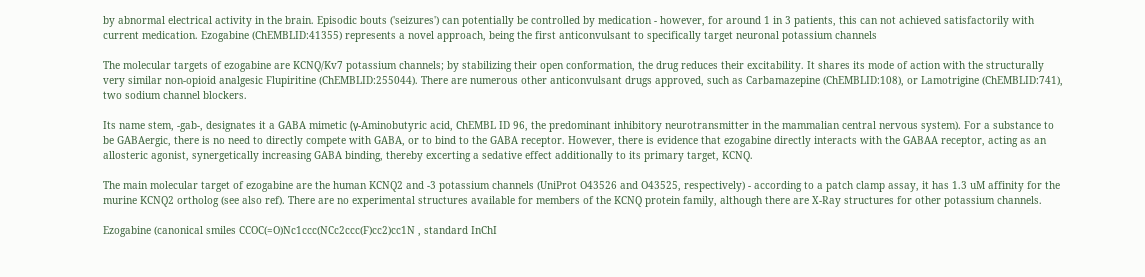by abnormal electrical activity in the brain. Episodic bouts ('seizures') can potentially be controlled by medication - however, for around 1 in 3 patients, this can not achieved satisfactorily with current medication. Ezogabine (ChEMBLID:41355) represents a novel approach, being the first anticonvulsant to specifically target neuronal potassium channels

The molecular targets of ezogabine are KCNQ/Kv7 potassium channels; by stabilizing their open conformation, the drug reduces their excitability. It shares its mode of action with the structurally very similar non-opioid analgesic Flupiritine (ChEMBLID:255044). There are numerous other anticonvulsant drugs approved, such as Carbamazepine (ChEMBLID:108), or Lamotrigine (ChEMBLID:741), two sodium channel blockers.

Its name stem, -gab-, designates it a GABA mimetic (γ-Aminobutyric acid, ChEMBL ID 96, the predominant inhibitory neurotransmitter in the mammalian central nervous system). For a substance to be GABAergic, there is no need to directly compete with GABA, or to bind to the GABA receptor. However, there is evidence that ezogabine directly interacts with the GABAA receptor, acting as an allosteric agonist, synergetically increasing GABA binding, thereby excerting a sedative effect additionally to its primary target, KCNQ.

The main molecular target of ezogabine are the human KCNQ2 and -3 potassium channels (UniProt O43526 and O43525, respectively) - according to a patch clamp assay, it has 1.3 uM affinity for the murine KCNQ2 ortholog (see also ref). There are no experimental structures available for members of the KCNQ protein family, although there are X-Ray structures for other potassium channels.

Ezogabine (canonical smiles CCOC(=O)Nc1ccc(NCc2ccc(F)cc2)cc1N , standard InChI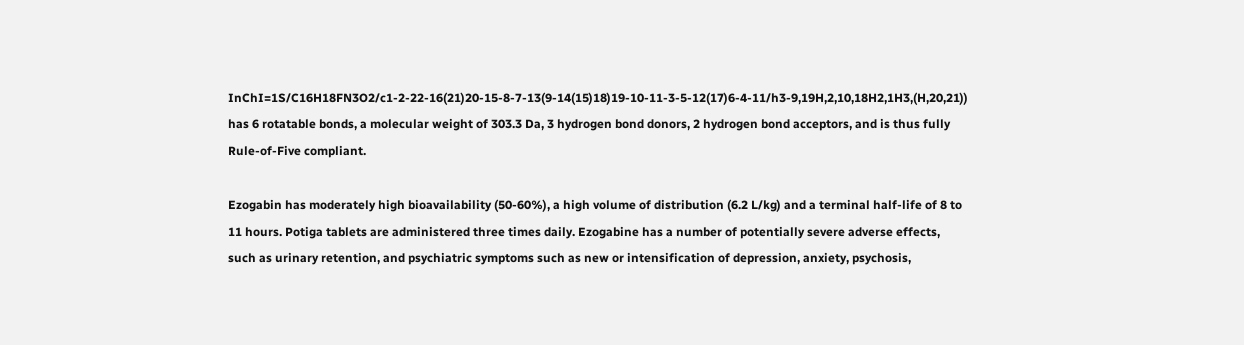InChI=1S/C16H18FN3O2/c1-2-22-16(21)20-15-8-7-13(9-14(15)18)19-10-11-3-5-12(17)6-4-11/h3-9,19H,2,10,18H2,1H3,(H,20,21)) has 6 rotatable bonds, a molecular weight of 303.3 Da, 3 hydrogen bond donors, 2 hydrogen bond acceptors, and is thus fully Rule-of-Five compliant.

Ezogabin has moderately high bioavailability (50-60%), a high volume of distribution (6.2 L/kg) and a terminal half-life of 8 to 11 hours. Potiga tablets are administered three times daily. Ezogabine has a number of potentially severe adverse effects, such as urinary retention, and psychiatric symptoms such as new or intensification of depression, anxiety, psychosis,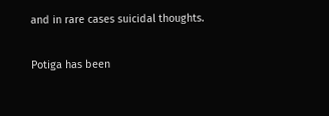and in rare cases suicidal thoughts.

Potiga has been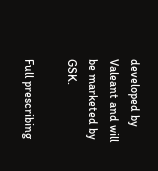developed by Valeant and will be marketed by GSK.

Full prescribing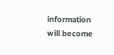information will become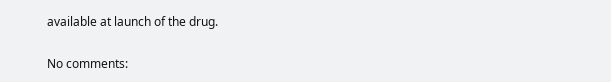available at launch of the drug.

No comments: